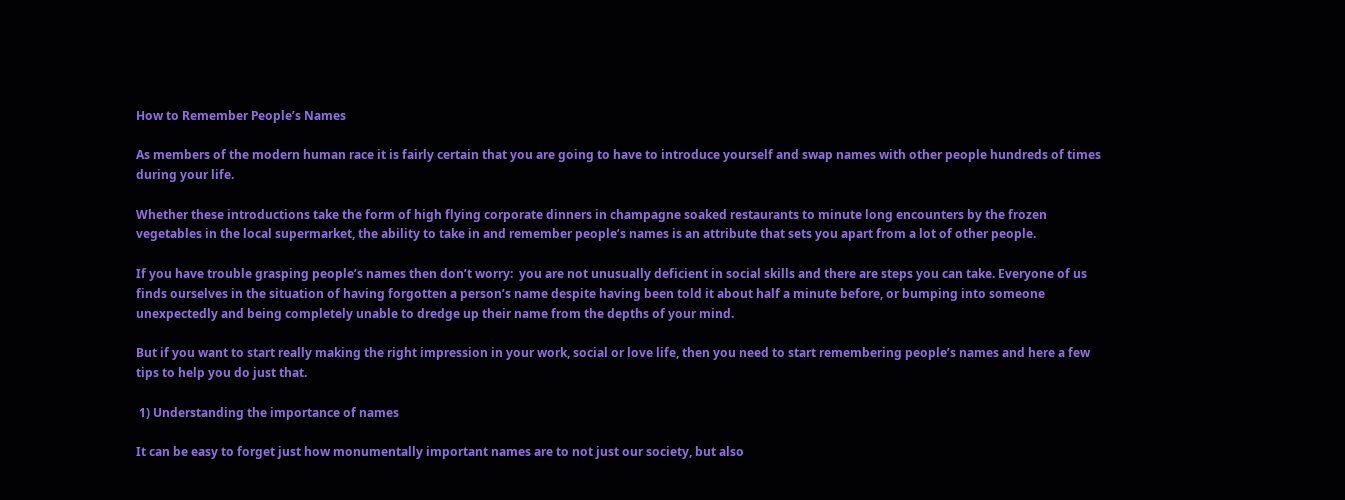How to Remember People’s Names

As members of the modern human race it is fairly certain that you are going to have to introduce yourself and swap names with other people hundreds of times during your life.

Whether these introductions take the form of high flying corporate dinners in champagne soaked restaurants to minute long encounters by the frozen vegetables in the local supermarket, the ability to take in and remember people’s names is an attribute that sets you apart from a lot of other people.

If you have trouble grasping people’s names then don’t worry:  you are not unusually deficient in social skills and there are steps you can take. Everyone of us finds ourselves in the situation of having forgotten a person’s name despite having been told it about half a minute before, or bumping into someone unexpectedly and being completely unable to dredge up their name from the depths of your mind.

But if you want to start really making the right impression in your work, social or love life, then you need to start remembering people’s names and here a few tips to help you do just that.

 1) Understanding the importance of names

It can be easy to forget just how monumentally important names are to not just our society, but also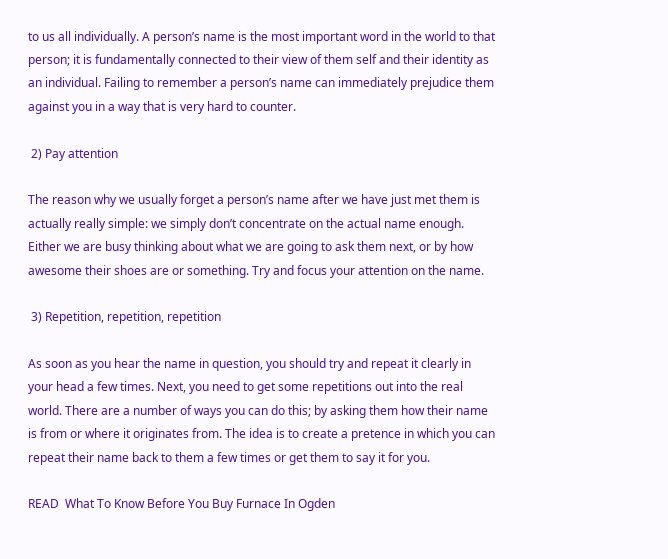to us all individually. A person’s name is the most important word in the world to that person; it is fundamentally connected to their view of them self and their identity as an individual. Failing to remember a person’s name can immediately prejudice them against you in a way that is very hard to counter.

 2) Pay attention

The reason why we usually forget a person’s name after we have just met them is actually really simple: we simply don’t concentrate on the actual name enough. Either we are busy thinking about what we are going to ask them next, or by how awesome their shoes are or something. Try and focus your attention on the name.

 3) Repetition, repetition, repetition

As soon as you hear the name in question, you should try and repeat it clearly in your head a few times. Next, you need to get some repetitions out into the real world. There are a number of ways you can do this; by asking them how their name is from or where it originates from. The idea is to create a pretence in which you can repeat their name back to them a few times or get them to say it for you.

READ  What To Know Before You Buy Furnace In Ogden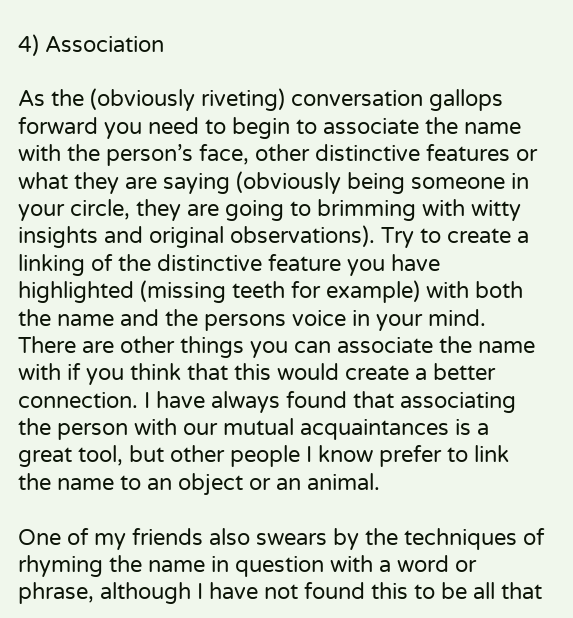4) Association

As the (obviously riveting) conversation gallops forward you need to begin to associate the name with the person’s face, other distinctive features or what they are saying (obviously being someone in your circle, they are going to brimming with witty insights and original observations). Try to create a linking of the distinctive feature you have highlighted (missing teeth for example) with both the name and the persons voice in your mind.  There are other things you can associate the name with if you think that this would create a better connection. I have always found that associating the person with our mutual acquaintances is a great tool, but other people I know prefer to link the name to an object or an animal.

One of my friends also swears by the techniques of rhyming the name in question with a word or phrase, although I have not found this to be all that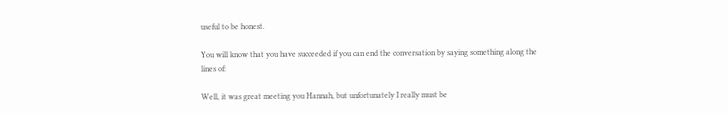useful to be honest.

You will know that you have succeeded if you can end the conversation by saying something along the lines of:

Well, it was great meeting you Hannah, but unfortunately I really must be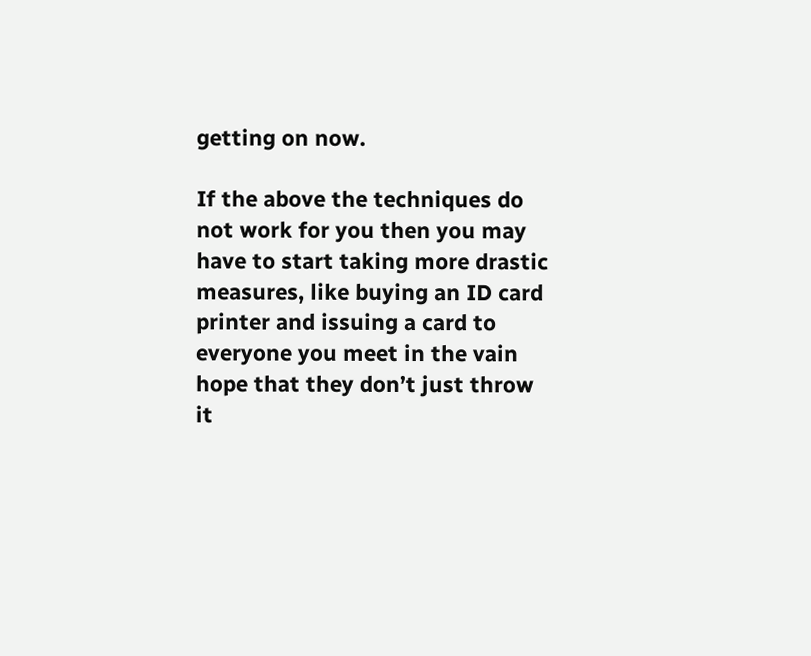getting on now.

If the above the techniques do not work for you then you may have to start taking more drastic measures, like buying an ID card printer and issuing a card to everyone you meet in the vain hope that they don’t just throw it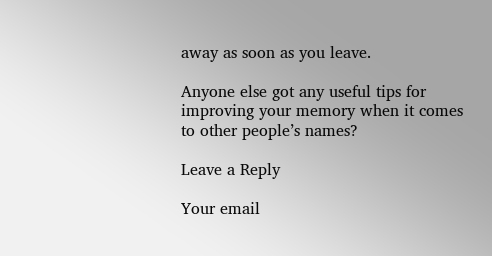away as soon as you leave.

Anyone else got any useful tips for improving your memory when it comes to other people’s names?

Leave a Reply

Your email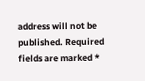address will not be published. Required fields are marked *